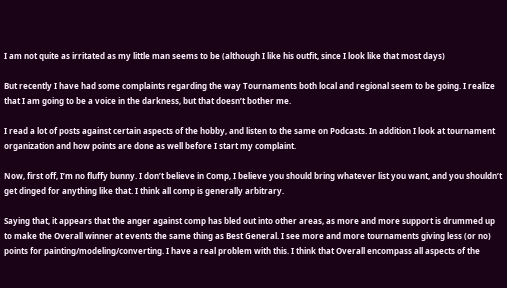I am not quite as irritated as my little man seems to be (although I like his outfit, since I look like that most days)

But recently I have had some complaints regarding the way Tournaments both local and regional seem to be going. I realize that I am going to be a voice in the darkness, but that doesn’t bother me.

I read a lot of posts against certain aspects of the hobby, and listen to the same on Podcasts. In addition I look at tournament organization and how points are done as well before I start my complaint.

Now, first off, I’m no fluffy bunny. I don’t believe in Comp, I believe you should bring whatever list you want, and you shouldn’t get dinged for anything like that. I think all comp is generally arbitrary.

Saying that, it appears that the anger against comp has bled out into other areas, as more and more support is drummed up to make the Overall winner at events the same thing as Best General. I see more and more tournaments giving less (or no) points for painting/modeling/converting. I have a real problem with this. I think that Overall encompass all aspects of the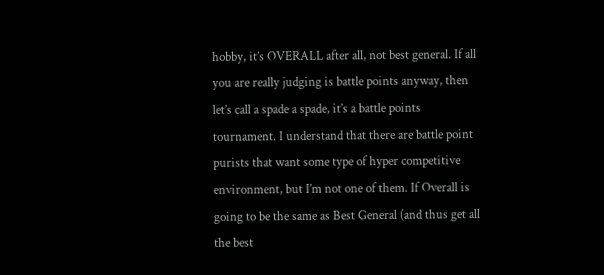hobby, it’s OVERALL after all, not best general. If all you are really judging is battle points anyway, then let’s call a spade a spade, it’s a battle points tournament. I understand that there are battle point purists that want some type of hyper competitive environment, but I’m not one of them. If Overall is going to be the same as Best General (and thus get all the best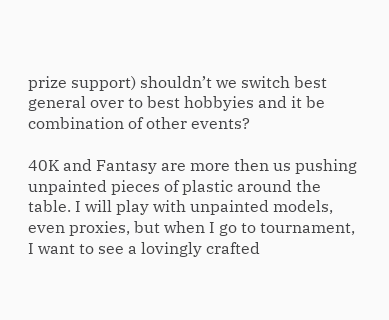prize support) shouldn’t we switch best general over to best hobbyies and it be combination of other events?

40K and Fantasy are more then us pushing unpainted pieces of plastic around the table. I will play with unpainted models, even proxies, but when I go to tournament, I want to see a lovingly crafted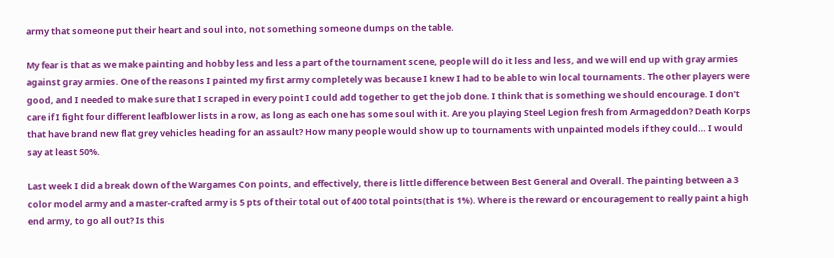army that someone put their heart and soul into, not something someone dumps on the table.

My fear is that as we make painting and hobby less and less a part of the tournament scene, people will do it less and less, and we will end up with gray armies against gray armies. One of the reasons I painted my first army completely was because I knew I had to be able to win local tournaments. The other players were good, and I needed to make sure that I scraped in every point I could add together to get the job done. I think that is something we should encourage. I don’t care if I fight four different leafblower lists in a row, as long as each one has some soul with it. Are you playing Steel Legion fresh from Armageddon? Death Korps that have brand new flat grey vehicles heading for an assault? How many people would show up to tournaments with unpainted models if they could… I would say at least 50%.

Last week I did a break down of the Wargames Con points, and effectively, there is little difference between Best General and Overall. The painting between a 3 color model army and a master-crafted army is 5 pts of their total out of 400 total points(that is 1%). Where is the reward or encouragement to really paint a high end army, to go all out? Is this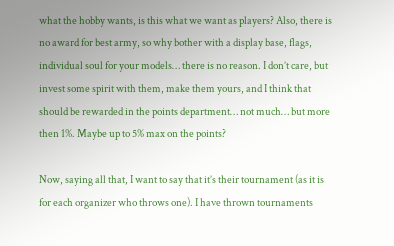what the hobby wants, is this what we want as players? Also, there is no award for best army, so why bother with a display base, flags, individual soul for your models… there is no reason. I don’t care, but invest some spirit with them, make them yours, and I think that should be rewarded in the points department… not much… but more then 1%. Maybe up to 5% max on the points?

Now, saying all that, I want to say that it’s their tournament (as it is for each organizer who throws one). I have thrown tournaments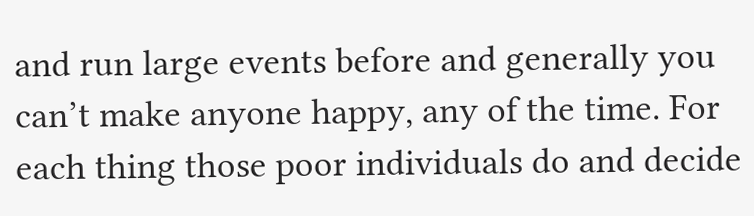and run large events before and generally you can’t make anyone happy, any of the time. For each thing those poor individuals do and decide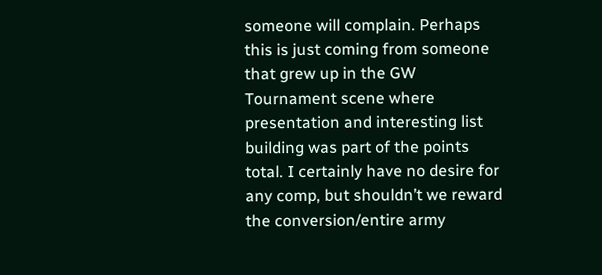someone will complain. Perhaps this is just coming from someone that grew up in the GW Tournament scene where presentation and interesting list building was part of the points total. I certainly have no desire for any comp, but shouldn’t we reward the conversion/entire army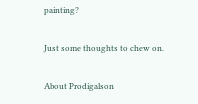painting?

Just some thoughts to chew on.

About Prodigalson